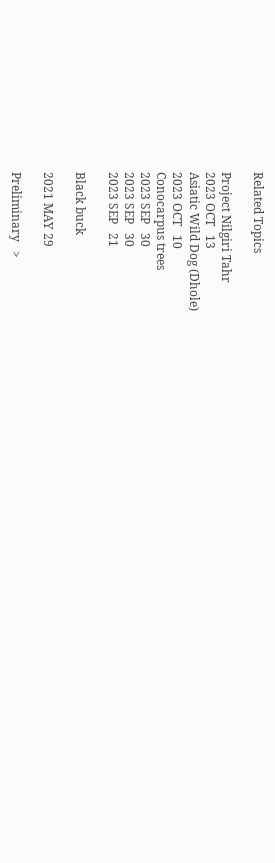Related Topics

Project Nilgiri Tahr
2023 OCT   13
Asiatic Wild Dog (Dhole)
2023 OCT   10
Conocarpus trees
2023 SEP   30
2023 SEP   30
2023 SEP   21

Black buck

2021 MAY 29

Preliminary   >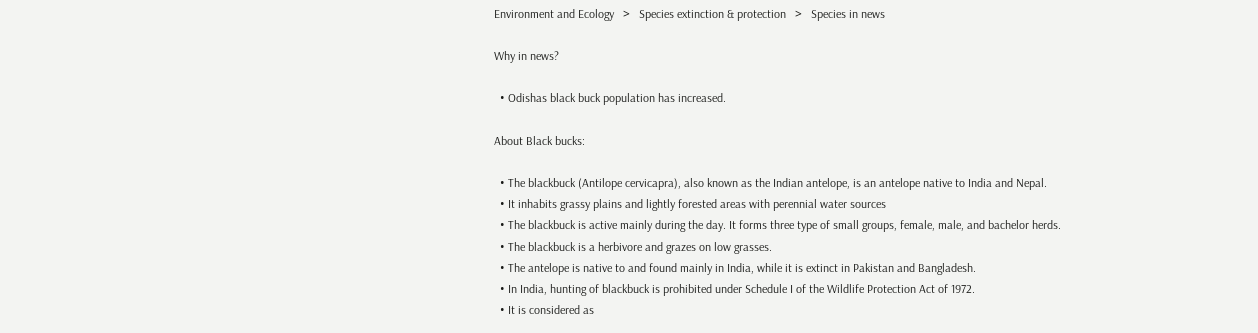Environment and Ecology   >   Species extinction & protection   >   Species in news

Why in news?

  • Odishas black buck population has increased.

About Black bucks:

  • The blackbuck (Antilope cervicapra), also known as the Indian antelope, is an antelope native to India and Nepal.
  • It inhabits grassy plains and lightly forested areas with perennial water sources
  • The blackbuck is active mainly during the day. It forms three type of small groups, female, male, and bachelor herds.
  • The blackbuck is a herbivore and grazes on low grasses.
  • The antelope is native to and found mainly in India, while it is extinct in Pakistan and Bangladesh.
  • In India, hunting of blackbuck is prohibited under Schedule I of the Wildlife Protection Act of 1972.
  • It is considered as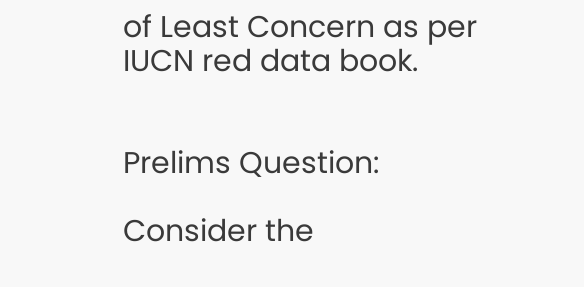of Least Concern as per IUCN red data book.


Prelims Question:

Consider the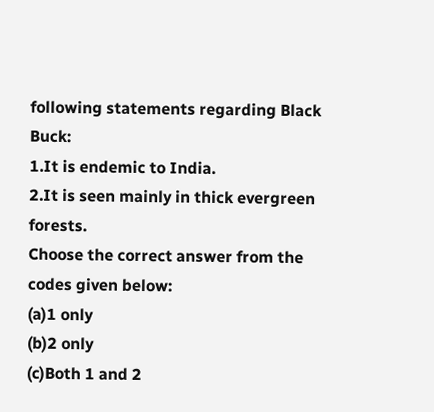following statements regarding Black Buck:
1.It is endemic to India.
2.It is seen mainly in thick evergreen forests.
Choose the correct answer from the codes given below:
(a)1 only
(b)2 only
(c)Both 1 and 2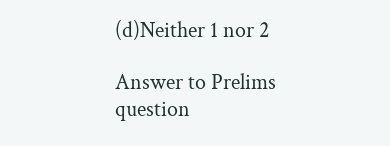(d)Neither 1 nor 2

Answer to Prelims question